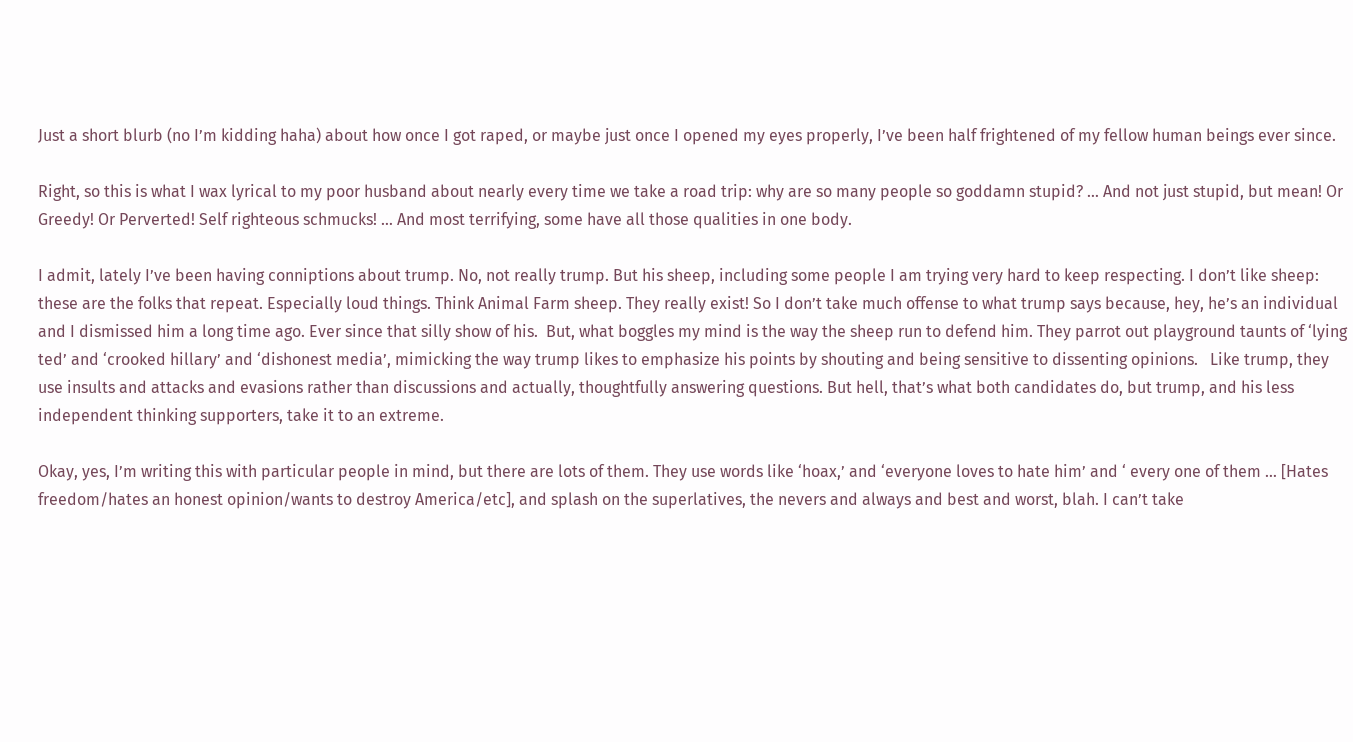Just a short blurb (no I’m kidding haha) about how once I got raped, or maybe just once I opened my eyes properly, I’ve been half frightened of my fellow human beings ever since.

Right, so this is what I wax lyrical to my poor husband about nearly every time we take a road trip: why are so many people so goddamn stupid? … And not just stupid, but mean! Or Greedy! Or Perverted! Self righteous schmucks! … And most terrifying, some have all those qualities in one body.

I admit, lately I’ve been having conniptions about trump. No, not really trump. But his sheep, including some people I am trying very hard to keep respecting. I don’t like sheep: these are the folks that repeat. Especially loud things. Think Animal Farm sheep. They really exist! So I don’t take much offense to what trump says because, hey, he’s an individual and I dismissed him a long time ago. Ever since that silly show of his.  But, what boggles my mind is the way the sheep run to defend him. They parrot out playground taunts of ‘lying ted’ and ‘crooked hillary’ and ‘dishonest media’, mimicking the way trump likes to emphasize his points by shouting and being sensitive to dissenting opinions.   Like trump, they use insults and attacks and evasions rather than discussions and actually, thoughtfully answering questions. But hell, that’s what both candidates do, but trump, and his less independent thinking supporters, take it to an extreme.

Okay, yes, I’m writing this with particular people in mind, but there are lots of them. They use words like ‘hoax,’ and ‘everyone loves to hate him’ and ‘ every one of them … [Hates freedom/hates an honest opinion/wants to destroy America/etc], and splash on the superlatives, the nevers and always and best and worst, blah. I can’t take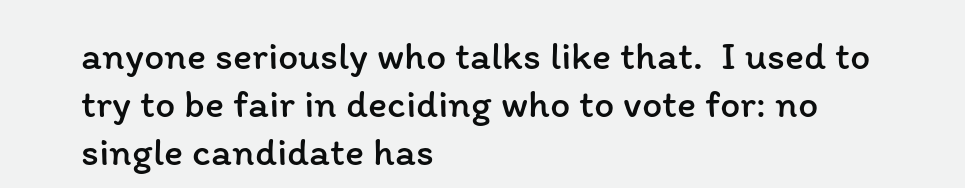anyone seriously who talks like that.  I used to try to be fair in deciding who to vote for: no single candidate has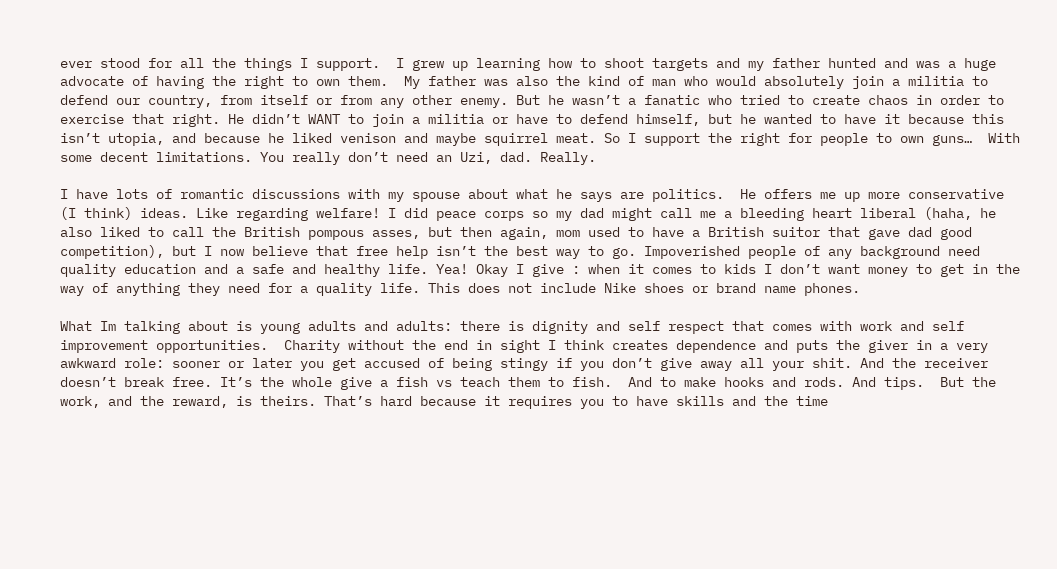ever stood for all the things I support.  I grew up learning how to shoot targets and my father hunted and was a huge advocate of having the right to own them.  My father was also the kind of man who would absolutely join a militia to defend our country, from itself or from any other enemy. But he wasn’t a fanatic who tried to create chaos in order to exercise that right. He didn’t WANT to join a militia or have to defend himself, but he wanted to have it because this isn’t utopia, and because he liked venison and maybe squirrel meat. So I support the right for people to own guns…  With some decent limitations. You really don’t need an Uzi, dad. Really.

I have lots of romantic discussions with my spouse about what he says are politics.  He offers me up more conservative (I think) ideas. Like regarding welfare! I did peace corps so my dad might call me a bleeding heart liberal (haha, he also liked to call the British pompous asses, but then again, mom used to have a British suitor that gave dad good competition), but I now believe that free help isn’t the best way to go. Impoverished people of any background need quality education and a safe and healthy life. Yea! Okay I give : when it comes to kids I don’t want money to get in the way of anything they need for a quality life. This does not include Nike shoes or brand name phones.

What Im talking about is young adults and adults: there is dignity and self respect that comes with work and self improvement opportunities.  Charity without the end in sight I think creates dependence and puts the giver in a very awkward role: sooner or later you get accused of being stingy if you don’t give away all your shit. And the receiver doesn’t break free. It’s the whole give a fish vs teach them to fish.  And to make hooks and rods. And tips.  But the work, and the reward, is theirs. That’s hard because it requires you to have skills and the time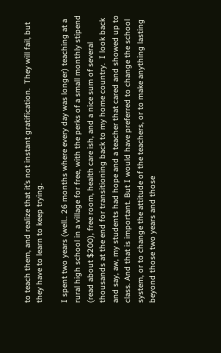to teach them, and realize that it’s not instant gratification.  They will fail, but they have to learn to keep trying.

I spent two years (well.. 26 months where every day was longer) teaching at a rural high school in a village for free, with the perks of a small monthly stipend (read about $200), free room, health care ish, and a nice sum of several thousands at the end for transitioning back to my home country.  I look back and say, aw, my students had hope and a teacher that cared and showed up to class. And that is important. But I would have preferred to change the school system, or to change the attitude of the teachers, or to make anything lasting beyond those two years and those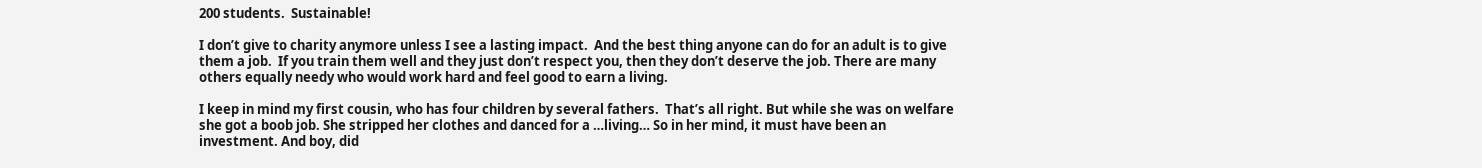200 students.  Sustainable!

I don’t give to charity anymore unless I see a lasting impact.  And the best thing anyone can do for an adult is to give them a job.  If you train them well and they just don’t respect you, then they don’t deserve the job. There are many others equally needy who would work hard and feel good to earn a living.

I keep in mind my first cousin, who has four children by several fathers.  That’s all right. But while she was on welfare she got a boob job. She stripped her clothes and danced for a …living… So in her mind, it must have been an investment. And boy, did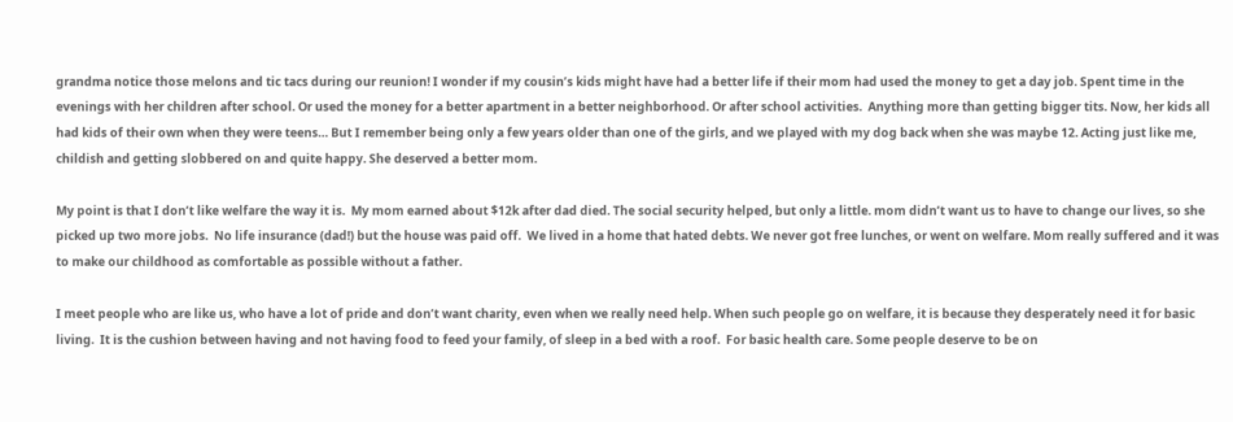grandma notice those melons and tic tacs during our reunion! I wonder if my cousin’s kids might have had a better life if their mom had used the money to get a day job. Spent time in the evenings with her children after school. Or used the money for a better apartment in a better neighborhood. Or after school activities.  Anything more than getting bigger tits. Now, her kids all had kids of their own when they were teens… But I remember being only a few years older than one of the girls, and we played with my dog back when she was maybe 12. Acting just like me, childish and getting slobbered on and quite happy. She deserved a better mom.

My point is that I don’t like welfare the way it is.  My mom earned about $12k after dad died. The social security helped, but only a little. mom didn’t want us to have to change our lives, so she picked up two more jobs.  No life insurance (dad!) but the house was paid off.  We lived in a home that hated debts. We never got free lunches, or went on welfare. Mom really suffered and it was to make our childhood as comfortable as possible without a father.

I meet people who are like us, who have a lot of pride and don’t want charity, even when we really need help. When such people go on welfare, it is because they desperately need it for basic living.  It is the cushion between having and not having food to feed your family, of sleep in a bed with a roof.  For basic health care. Some people deserve to be on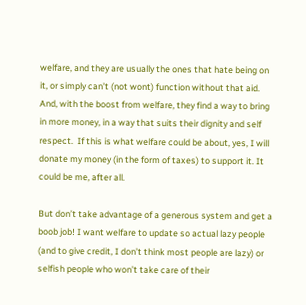welfare, and they are usually the ones that hate being on it, or simply can’t (not wont) function without that aid. And, with the boost from welfare, they find a way to bring in more money, in a way that suits their dignity and self respect.  If this is what welfare could be about, yes, I will donate my money (in the form of taxes) to support it. It could be me, after all.

But don’t take advantage of a generous system and get a boob job! I want welfare to update so actual lazy people (and to give credit, I don’t think most people are lazy) or selfish people who won’t take care of their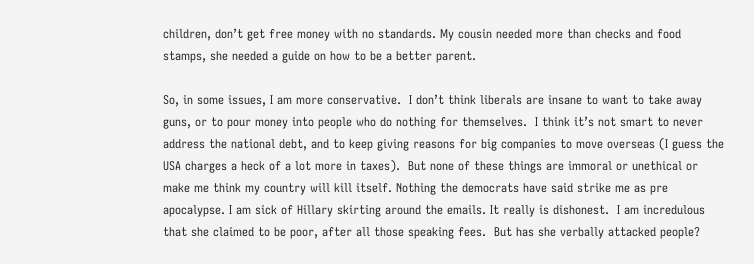children, don’t get free money with no standards. My cousin needed more than checks and food stamps, she needed a guide on how to be a better parent.

So, in some issues, I am more conservative.  I don’t think liberals are insane to want to take away guns, or to pour money into people who do nothing for themselves.  I think it’s not smart to never address the national debt, and to keep giving reasons for big companies to move overseas (I guess the USA charges a heck of a lot more in taxes).  But none of these things are immoral or unethical or make me think my country will kill itself. Nothing the democrats have said strike me as pre apocalypse. I am sick of Hillary skirting around the emails. It really is dishonest.  I am incredulous that she claimed to be poor, after all those speaking fees.  But has she verbally attacked people?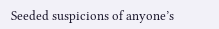Seeded suspicions of anyone’s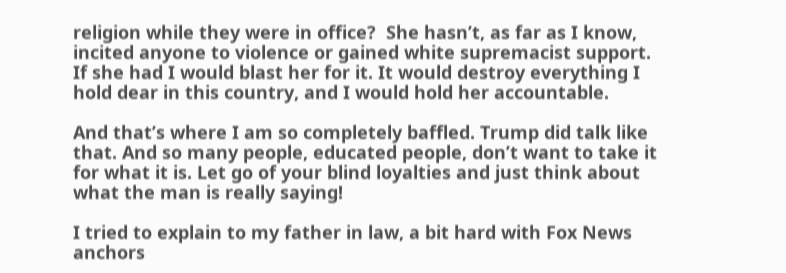religion while they were in office?  She hasn’t, as far as I know, incited anyone to violence or gained white supremacist support. If she had I would blast her for it. It would destroy everything I hold dear in this country, and I would hold her accountable.

And that’s where I am so completely baffled. Trump did talk like that. And so many people, educated people, don’t want to take it for what it is. Let go of your blind loyalties and just think about what the man is really saying!

I tried to explain to my father in law, a bit hard with Fox News anchors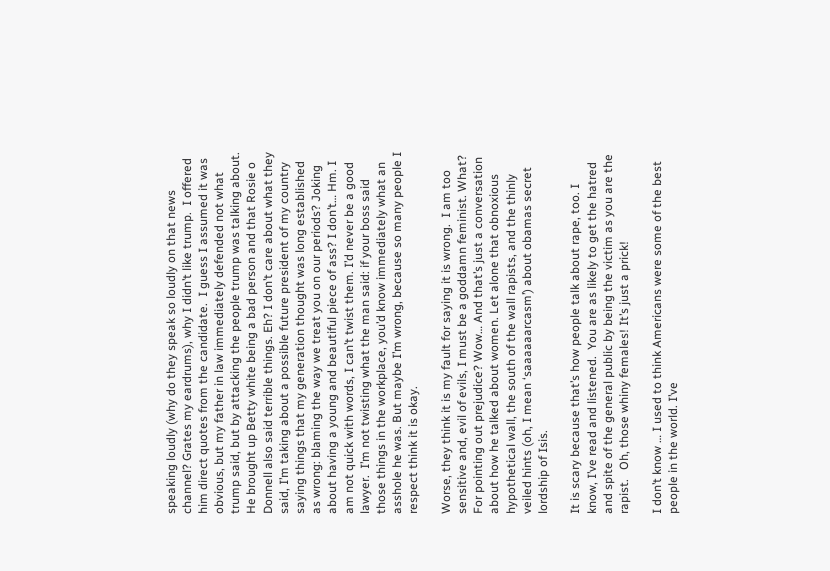speaking loudly (why do they speak so loudly on that news channel? Grates my eardrums), why I didn’t like trump.  I offered him direct quotes from the candidate.  I guess I assumed it was obvious, but my father in law immediately defended not what trump said, but by attacking the people trump was talking about.  He brought up Betty white being a bad person and that Rosie o Donnell also said terrible things. Eh? I don’t care about what they said, I’m taking about a possible future president of my country saying things that my generation thought was long established as wrong: blaming the way we treat you on our periods? Joking about having a young and beautiful piece of ass? I don’t… Hm. I am not quick with words, I can’t twist them. I’d never be a good lawyer.  I’m not twisting what the man said: if your boss said those things in the workplace, you’d know immediately what an asshole he was. But maybe I’m wrong, because so many people I respect think it is okay.

Worse, they think it is my fault for saying it is wrong.  I am too sensitive and, evil of evils, I must be a goddamn feminist. What? For pointing out prejudice? Wow… And that’s just a conversation about how he talked about women. Let alone that obnoxious hypothetical wall, the south of the wall rapists, and the thinly veiled hints (oh, I mean ‘saaaaaarcasm’) about obamas secret lordship of Isis.

It is scary because that’s how people talk about rape, too. I know, I’ve read and listened.  You are as likely to get the hatred and spite of the general public by being the victim as you are the rapist.   Oh, those whiny females! It’s just a prick!

I don’t know … I used to think Americans were some of the best people in the world. I’ve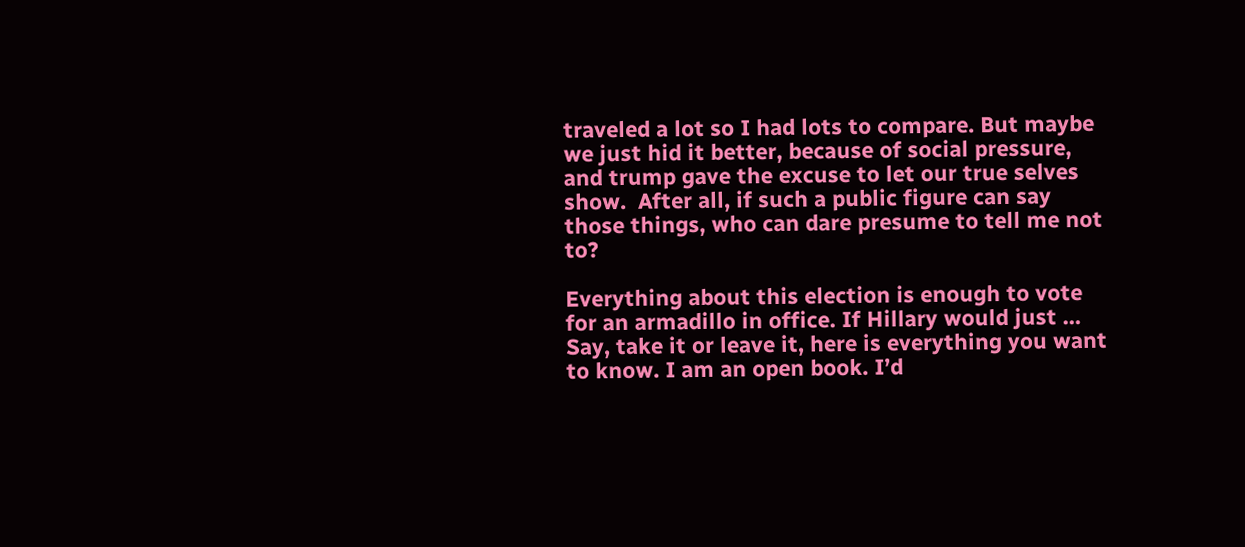traveled a lot so I had lots to compare. But maybe we just hid it better, because of social pressure, and trump gave the excuse to let our true selves show.  After all, if such a public figure can say those things, who can dare presume to tell me not to?

Everything about this election is enough to vote for an armadillo in office. If Hillary would just … Say, take it or leave it, here is everything you want to know. I am an open book. I’d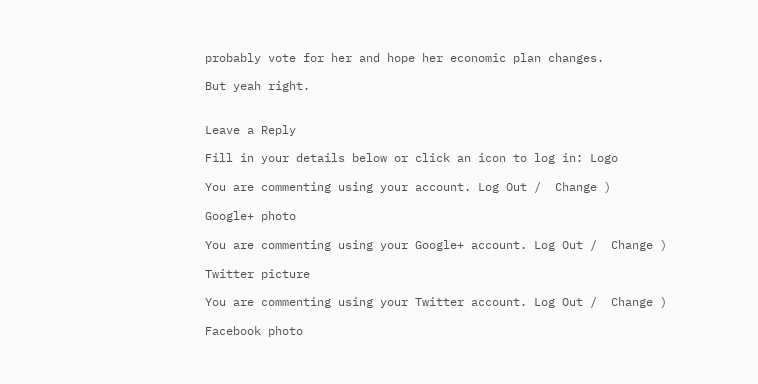probably vote for her and hope her economic plan changes.

But yeah right.


Leave a Reply

Fill in your details below or click an icon to log in: Logo

You are commenting using your account. Log Out /  Change )

Google+ photo

You are commenting using your Google+ account. Log Out /  Change )

Twitter picture

You are commenting using your Twitter account. Log Out /  Change )

Facebook photo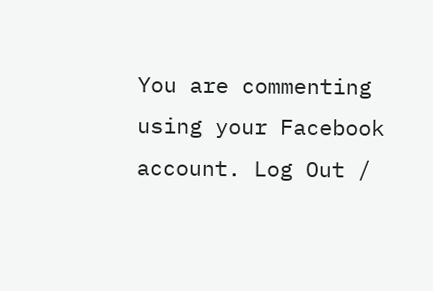You are commenting using your Facebook account. Log Out /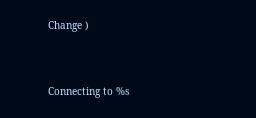Change )


Connecting to %s